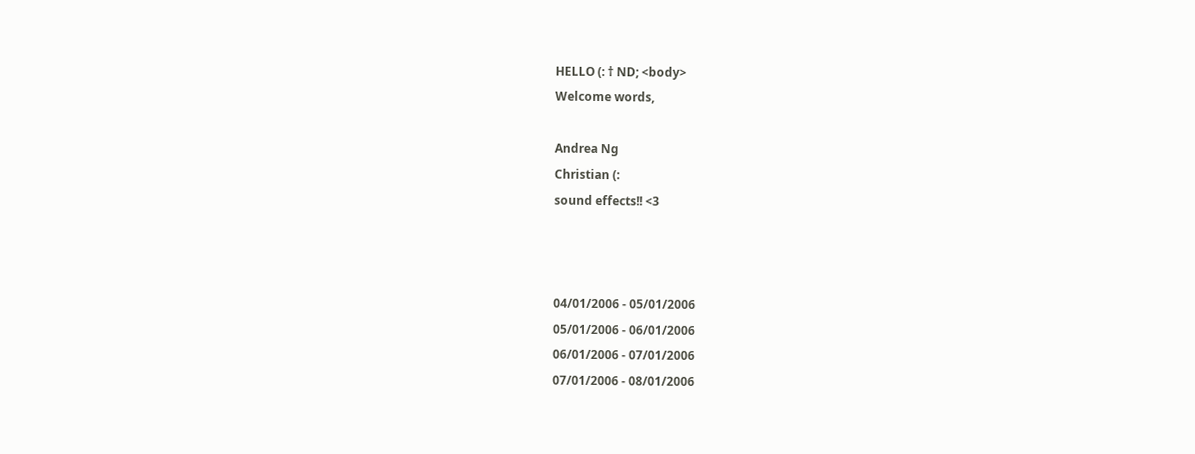HELLO (: † ND; <body>
Welcome words,

Andrea Ng
Christian (:
sound effects!! <3



04/01/2006 - 05/01/2006
05/01/2006 - 06/01/2006
06/01/2006 - 07/01/2006
07/01/2006 - 08/01/2006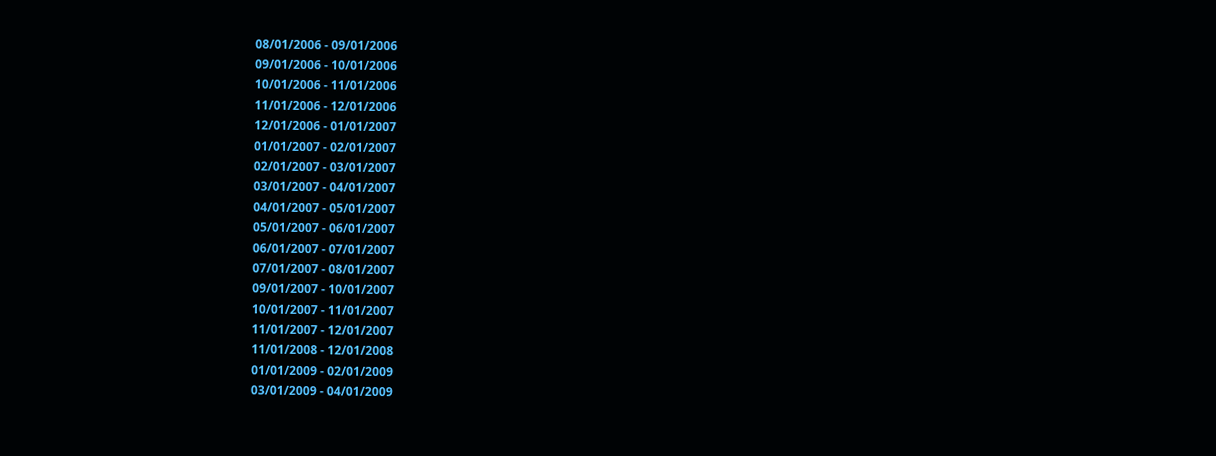08/01/2006 - 09/01/2006
09/01/2006 - 10/01/2006
10/01/2006 - 11/01/2006
11/01/2006 - 12/01/2006
12/01/2006 - 01/01/2007
01/01/2007 - 02/01/2007
02/01/2007 - 03/01/2007
03/01/2007 - 04/01/2007
04/01/2007 - 05/01/2007
05/01/2007 - 06/01/2007
06/01/2007 - 07/01/2007
07/01/2007 - 08/01/2007
09/01/2007 - 10/01/2007
10/01/2007 - 11/01/2007
11/01/2007 - 12/01/2007
11/01/2008 - 12/01/2008
01/01/2009 - 02/01/2009
03/01/2009 - 04/01/2009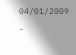04/01/2009 -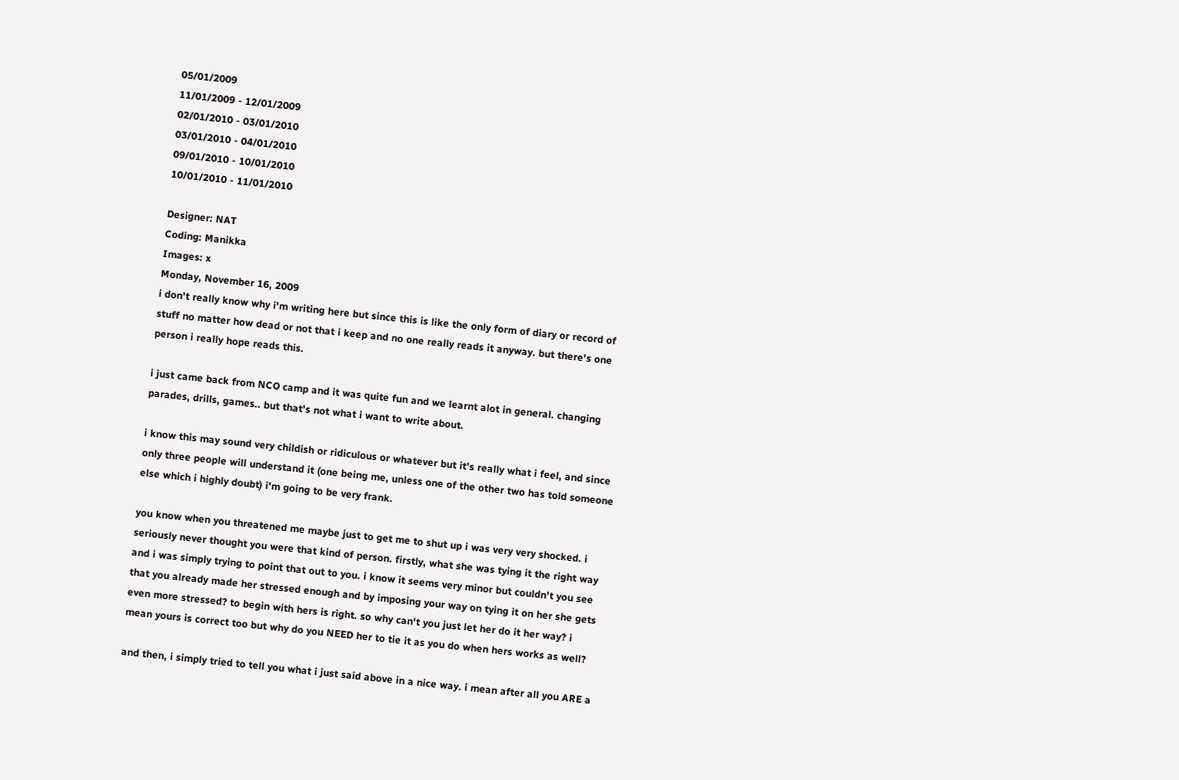05/01/2009
11/01/2009 - 12/01/2009
02/01/2010 - 03/01/2010
03/01/2010 - 04/01/2010
09/01/2010 - 10/01/2010
10/01/2010 - 11/01/2010

Designer: NAT
Coding: Manikka
Images: x
Monday, November 16, 2009
i don't really know why i'm writing here but since this is like the only form of diary or record of stuff no matter how dead or not that i keep and no one really reads it anyway. but there's one person i really hope reads this.

i just came back from NCO camp and it was quite fun and we learnt alot in general. changing parades, drills, games.. but that's not what i want to write about.

i know this may sound very childish or ridiculous or whatever but it's really what i feel, and since only three people will understand it (one being me, unless one of the other two has told someone else which i highly doubt) i'm going to be very frank.

you know when you threatened me maybe just to get me to shut up i was very very shocked. i seriously never thought you were that kind of person. firstly, what she was tying it the right way and i was simply trying to point that out to you. i know it seems very minor but couldn't you see that you already made her stressed enough and by imposing your way on tying it on her she gets even more stressed? to begin with hers is right. so why can't you just let her do it her way? i mean yours is correct too but why do you NEED her to tie it as you do when hers works as well?

and then, i simply tried to tell you what i just said above in a nice way. i mean after all you ARE a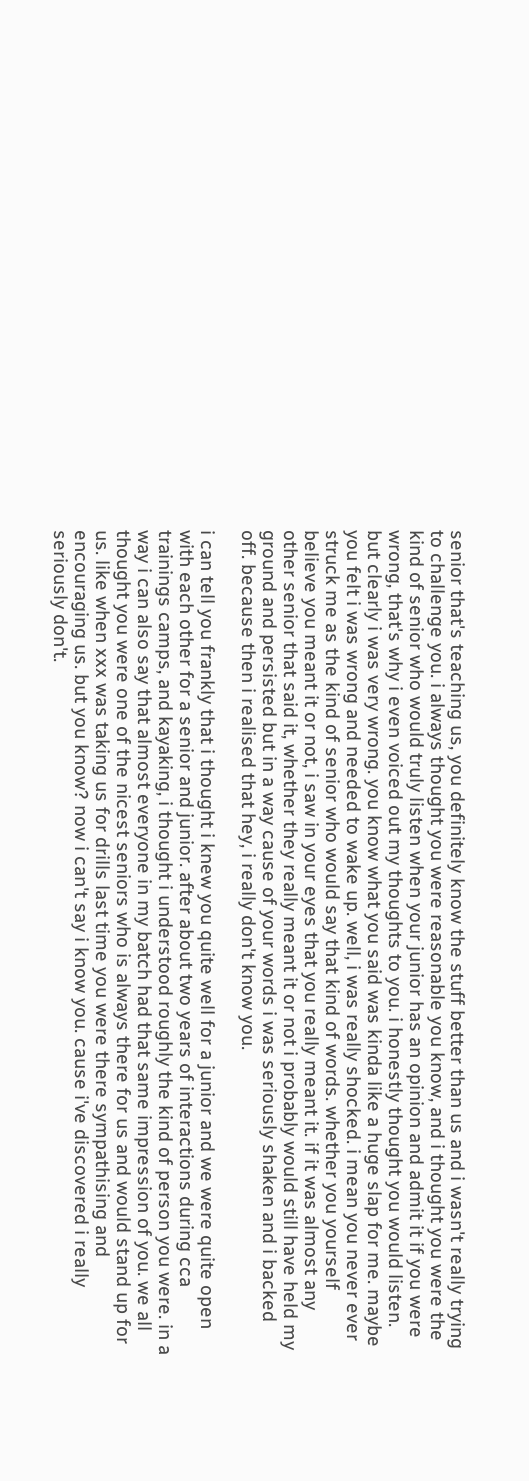senior that's teaching us, you definitely know the stuff better than us and i wasn't really trying to challenge you. i always thought you were reasonable you know, and i thought you were the kind of senior who would truly listen when your junior has an opinion and admit it if you were wrong, that's why i even voiced out my thoughts to you. i honestly thought you would listen. but clearly i was very wrong. you know what you said was kinda like a huge slap for me. maybe you felt i was wrong and needed to wake up. well, i was really shocked. i mean you never ever struck me as the kind of senior who would say that kind of words. whether you yourself believe you meant it or not, i saw in your eyes that you really meant it. if it was almost any other senior that said it, whether they really meant it or not i probably would still have held my ground and persisted but in a way cause of your words i was seriously shaken and i backed off. because then i realised that hey, i really don't know you.

i can tell you frankly that i thought i knew you quite well for a junior and we were quite open with each other for a senior and junior. after about two years of interactions during cca trainings camps, and kayaking, i thought i understood roughly the kind of person you were. in a way i can also say that almost everyone in my batch had that same impression of you. we all thought you were one of the nicest seniors who is always there for us and would stand up for us. like when xxx was taking us for drills last time you were there sympathising and encouraging us. but you know? now i can't say i know you. cause i've discovered i really seriously don't.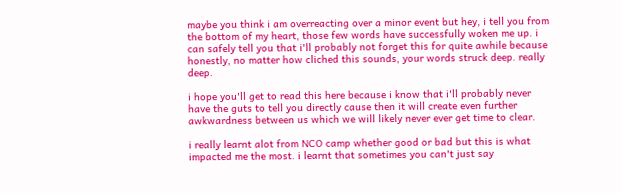maybe you think i am overreacting over a minor event but hey, i tell you from the bottom of my heart, those few words have successfully woken me up. i can safely tell you that i'll probably not forget this for quite awhile because honestly, no matter how cliched this sounds, your words struck deep. really deep.

i hope you'll get to read this here because i know that i'll probably never have the guts to tell you directly cause then it will create even further awkwardness between us which we will likely never ever get time to clear.

i really learnt alot from NCO camp whether good or bad but this is what impacted me the most. i learnt that sometimes you can't just say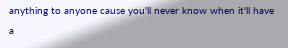anything to anyone cause you'll never know when it'll have a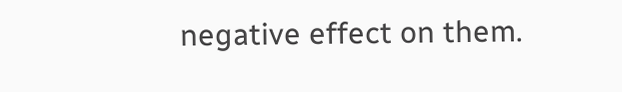negative effect on them.